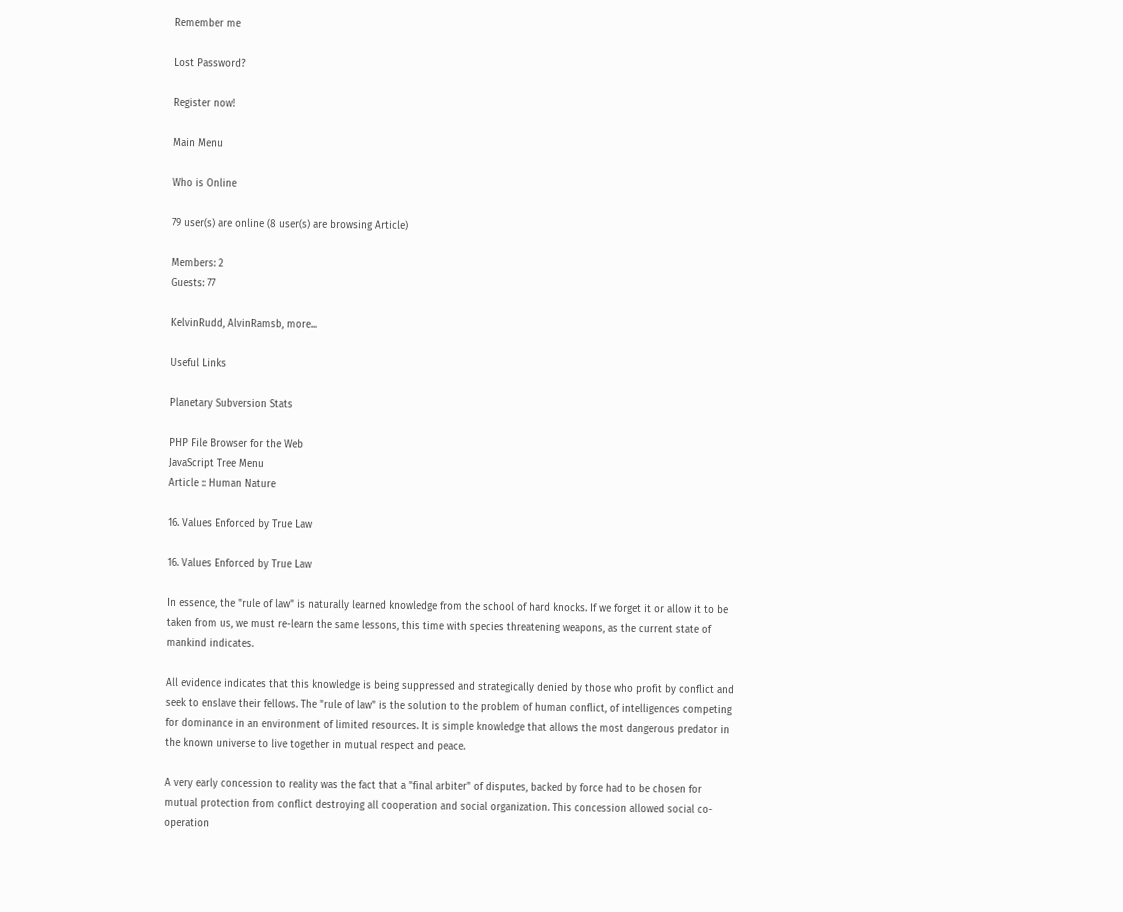Remember me

Lost Password?

Register now!

Main Menu

Who is Online

79 user(s) are online (8 user(s) are browsing Article)

Members: 2
Guests: 77

KelvinRudd, AlvinRamsb, more...

Useful Links

Planetary Subversion Stats

PHP File Browser for the Web
JavaScript Tree Menu
Article :: Human Nature

16. Values Enforced by True Law

16. Values Enforced by True Law

In essence, the "rule of law" is naturally learned knowledge from the school of hard knocks. If we forget it or allow it to be taken from us, we must re-learn the same lessons, this time with species threatening weapons, as the current state of mankind indicates.

All evidence indicates that this knowledge is being suppressed and strategically denied by those who profit by conflict and seek to enslave their fellows. The "rule of law" is the solution to the problem of human conflict, of intelligences competing for dominance in an environment of limited resources. It is simple knowledge that allows the most dangerous predator in the known universe to live together in mutual respect and peace.

A very early concession to reality was the fact that a "final arbiter" of disputes, backed by force had to be chosen for mutual protection from conflict destroying all cooperation and social organization. This concession allowed social co-operation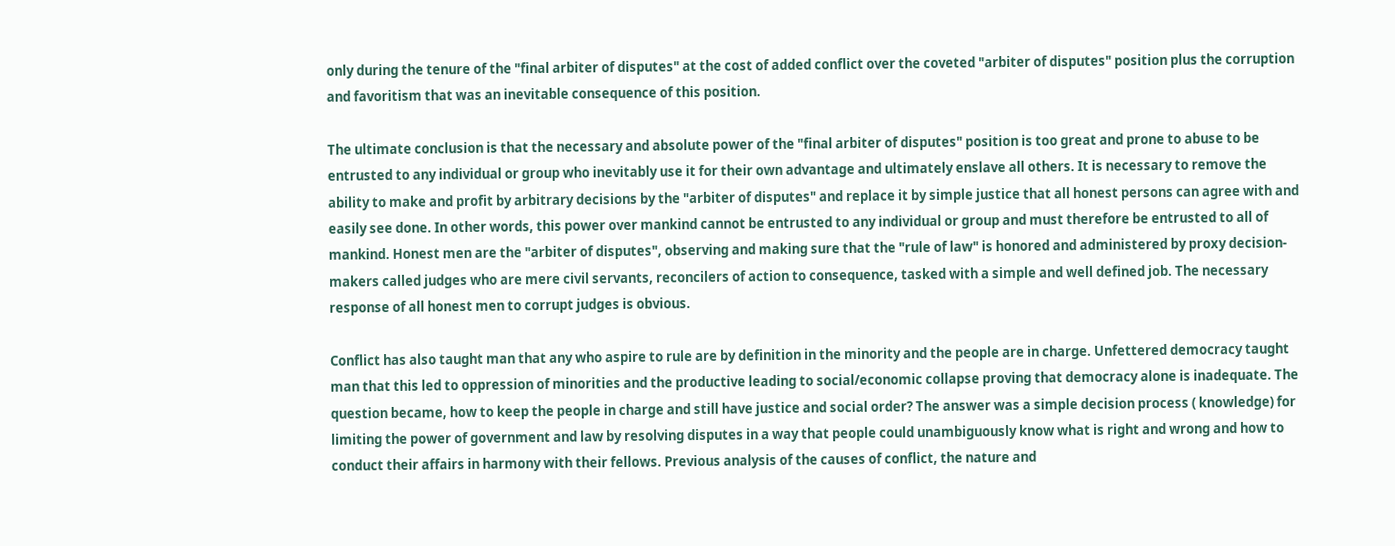only during the tenure of the "final arbiter of disputes" at the cost of added conflict over the coveted "arbiter of disputes" position plus the corruption and favoritism that was an inevitable consequence of this position.

The ultimate conclusion is that the necessary and absolute power of the "final arbiter of disputes" position is too great and prone to abuse to be entrusted to any individual or group who inevitably use it for their own advantage and ultimately enslave all others. It is necessary to remove the ability to make and profit by arbitrary decisions by the "arbiter of disputes" and replace it by simple justice that all honest persons can agree with and easily see done. In other words, this power over mankind cannot be entrusted to any individual or group and must therefore be entrusted to all of mankind. Honest men are the "arbiter of disputes", observing and making sure that the "rule of law" is honored and administered by proxy decision-makers called judges who are mere civil servants, reconcilers of action to consequence, tasked with a simple and well defined job. The necessary response of all honest men to corrupt judges is obvious.

Conflict has also taught man that any who aspire to rule are by definition in the minority and the people are in charge. Unfettered democracy taught man that this led to oppression of minorities and the productive leading to social/economic collapse proving that democracy alone is inadequate. The question became, how to keep the people in charge and still have justice and social order? The answer was a simple decision process ( knowledge) for limiting the power of government and law by resolving disputes in a way that people could unambiguously know what is right and wrong and how to conduct their affairs in harmony with their fellows. Previous analysis of the causes of conflict, the nature and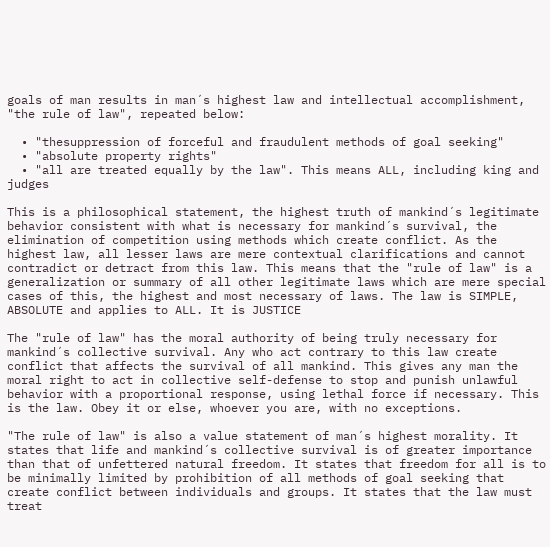goals of man results in man´s highest law and intellectual accomplishment, "the rule of law", repeated below:

  • "thesuppression of forceful and fraudulent methods of goal seeking"
  • "absolute property rights"
  • "all are treated equally by the law". This means ALL, including king and judges

This is a philosophical statement, the highest truth of mankind´s legitimate behavior consistent with what is necessary for mankind´s survival, the elimination of competition using methods which create conflict. As the highest law, all lesser laws are mere contextual clarifications and cannot contradict or detract from this law. This means that the "rule of law" is a generalization or summary of all other legitimate laws which are mere special cases of this, the highest and most necessary of laws. The law is SIMPLE, ABSOLUTE and applies to ALL. It is JUSTICE

The "rule of law" has the moral authority of being truly necessary for mankind´s collective survival. Any who act contrary to this law create conflict that affects the survival of all mankind. This gives any man the moral right to act in collective self-defense to stop and punish unlawful behavior with a proportional response, using lethal force if necessary. This is the law. Obey it or else, whoever you are, with no exceptions.

"The rule of law" is also a value statement of man´s highest morality. It states that life and mankind´s collective survival is of greater importance than that of unfettered natural freedom. It states that freedom for all is to be minimally limited by prohibition of all methods of goal seeking that create conflict between individuals and groups. It states that the law must treat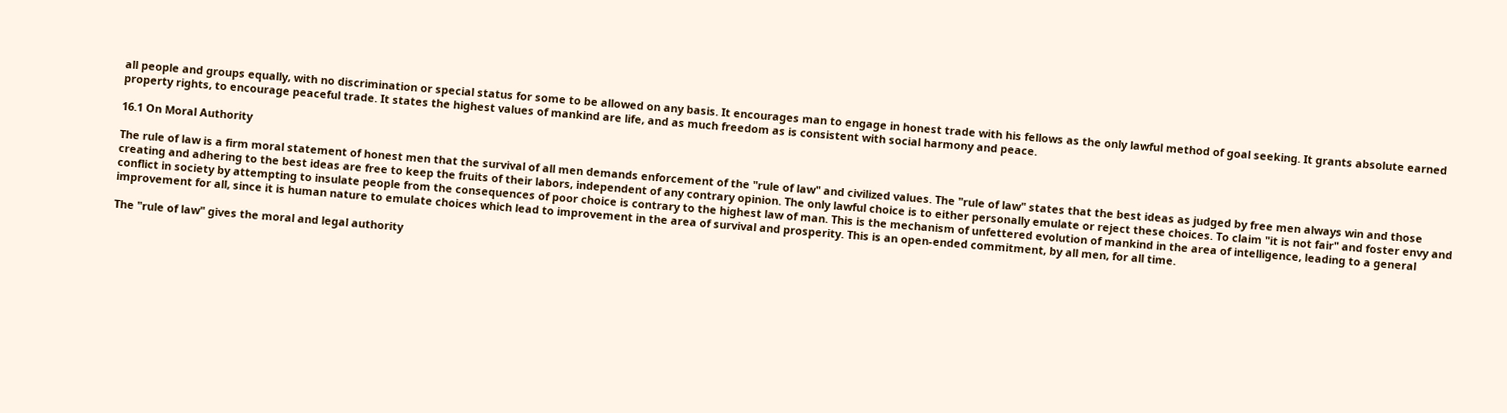all people and groups equally, with no discrimination or special status for some to be allowed on any basis. It encourages man to engage in honest trade with his fellows as the only lawful method of goal seeking. It grants absolute earned property rights, to encourage peaceful trade. It states the highest values of mankind are life, and as much freedom as is consistent with social harmony and peace.

16.1 On Moral Authority

The rule of law is a firm moral statement of honest men that the survival of all men demands enforcement of the "rule of law" and civilized values. The "rule of law" states that the best ideas as judged by free men always win and those creating and adhering to the best ideas are free to keep the fruits of their labors, independent of any contrary opinion. The only lawful choice is to either personally emulate or reject these choices. To claim "it is not fair" and foster envy and conflict in society by attempting to insulate people from the consequences of poor choice is contrary to the highest law of man. This is the mechanism of unfettered evolution of mankind in the area of intelligence, leading to a general improvement for all, since it is human nature to emulate choices which lead to improvement in the area of survival and prosperity. This is an open-ended commitment, by all men, for all time.

The "rule of law" gives the moral and legal authority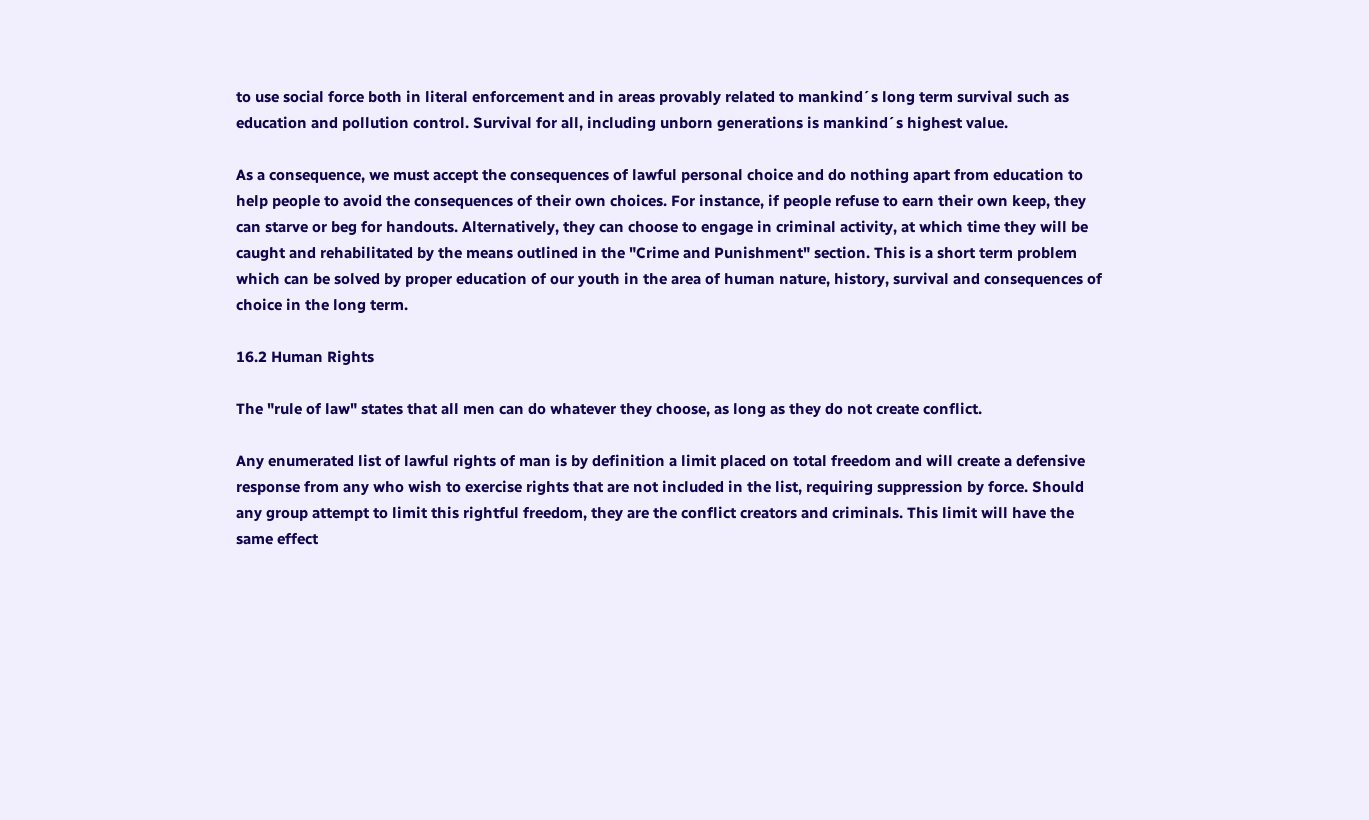to use social force both in literal enforcement and in areas provably related to mankind´s long term survival such as education and pollution control. Survival for all, including unborn generations is mankind´s highest value.

As a consequence, we must accept the consequences of lawful personal choice and do nothing apart from education to help people to avoid the consequences of their own choices. For instance, if people refuse to earn their own keep, they can starve or beg for handouts. Alternatively, they can choose to engage in criminal activity, at which time they will be caught and rehabilitated by the means outlined in the "Crime and Punishment" section. This is a short term problem which can be solved by proper education of our youth in the area of human nature, history, survival and consequences of choice in the long term.

16.2 Human Rights

The "rule of law" states that all men can do whatever they choose, as long as they do not create conflict.

Any enumerated list of lawful rights of man is by definition a limit placed on total freedom and will create a defensive response from any who wish to exercise rights that are not included in the list, requiring suppression by force. Should any group attempt to limit this rightful freedom, they are the conflict creators and criminals. This limit will have the same effect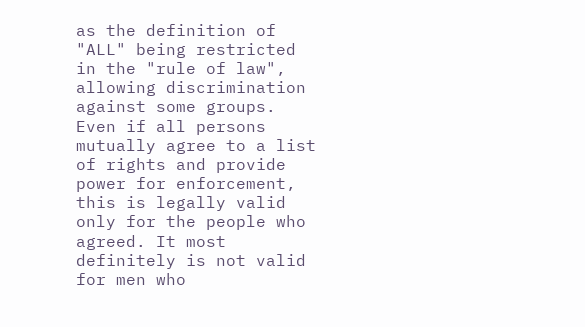as the definition of "ALL" being restricted in the "rule of law", allowing discrimination against some groups. Even if all persons mutually agree to a list of rights and provide power for enforcement, this is legally valid only for the people who agreed. It most definitely is not valid for men who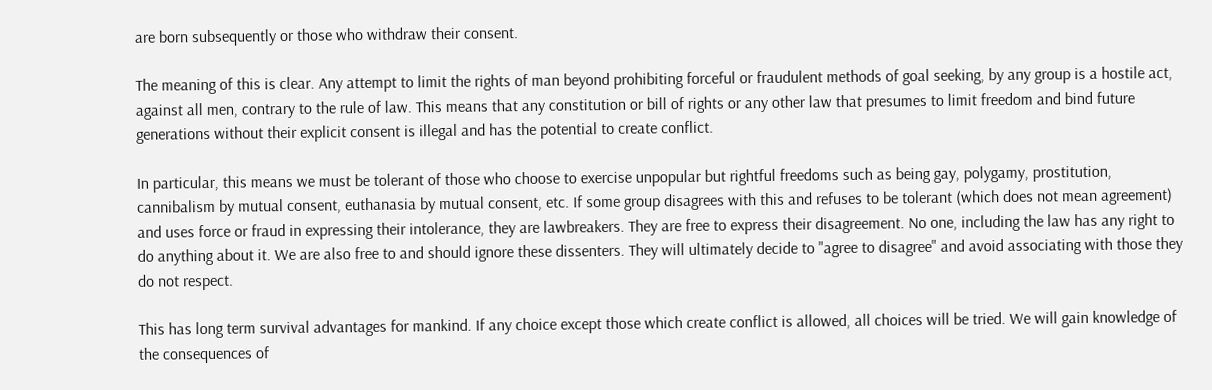are born subsequently or those who withdraw their consent.

The meaning of this is clear. Any attempt to limit the rights of man beyond prohibiting forceful or fraudulent methods of goal seeking, by any group is a hostile act, against all men, contrary to the rule of law. This means that any constitution or bill of rights or any other law that presumes to limit freedom and bind future generations without their explicit consent is illegal and has the potential to create conflict.

In particular, this means we must be tolerant of those who choose to exercise unpopular but rightful freedoms such as being gay, polygamy, prostitution, cannibalism by mutual consent, euthanasia by mutual consent, etc. If some group disagrees with this and refuses to be tolerant (which does not mean agreement) and uses force or fraud in expressing their intolerance, they are lawbreakers. They are free to express their disagreement. No one, including the law has any right to do anything about it. We are also free to and should ignore these dissenters. They will ultimately decide to "agree to disagree" and avoid associating with those they do not respect.

This has long term survival advantages for mankind. If any choice except those which create conflict is allowed, all choices will be tried. We will gain knowledge of the consequences of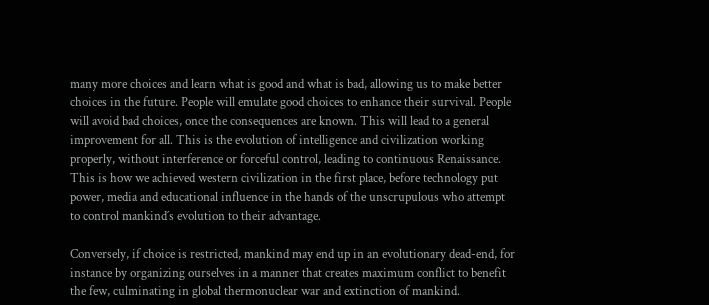many more choices and learn what is good and what is bad, allowing us to make better choices in the future. People will emulate good choices to enhance their survival. People will avoid bad choices, once the consequences are known. This will lead to a general improvement for all. This is the evolution of intelligence and civilization working properly, without interference or forceful control, leading to continuous Renaissance. This is how we achieved western civilization in the first place, before technology put power, media and educational influence in the hands of the unscrupulous who attempt to control mankind´s evolution to their advantage.

Conversely, if choice is restricted, mankind may end up in an evolutionary dead-end, for instance by organizing ourselves in a manner that creates maximum conflict to benefit the few, culminating in global thermonuclear war and extinction of mankind.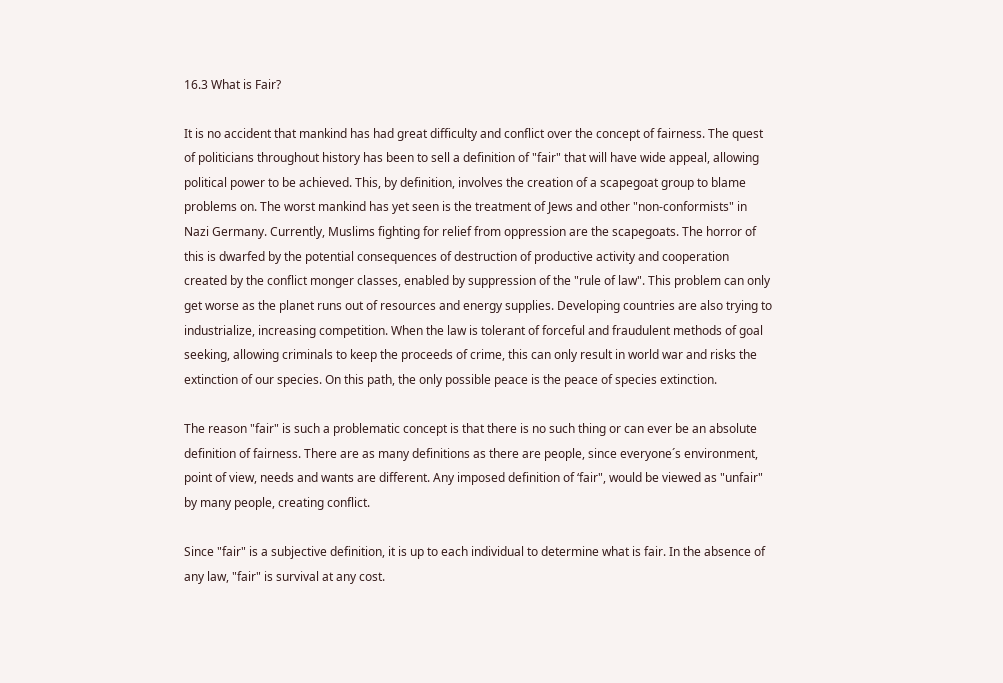16.3 What is Fair?

It is no accident that mankind has had great difficulty and conflict over the concept of fairness. The quest of politicians throughout history has been to sell a definition of "fair" that will have wide appeal, allowing political power to be achieved. This, by definition, involves the creation of a scapegoat group to blame problems on. The worst mankind has yet seen is the treatment of Jews and other "non-conformists" in Nazi Germany. Currently, Muslims fighting for relief from oppression are the scapegoats. The horror of this is dwarfed by the potential consequences of destruction of productive activity and cooperation created by the conflict monger classes, enabled by suppression of the "rule of law". This problem can only get worse as the planet runs out of resources and energy supplies. Developing countries are also trying to industrialize, increasing competition. When the law is tolerant of forceful and fraudulent methods of goal seeking, allowing criminals to keep the proceeds of crime, this can only result in world war and risks the extinction of our species. On this path, the only possible peace is the peace of species extinction.

The reason "fair" is such a problematic concept is that there is no such thing or can ever be an absolute definition of fairness. There are as many definitions as there are people, since everyone´s environment, point of view, needs and wants are different. Any imposed definition of ‘fair", would be viewed as "unfair" by many people, creating conflict.

Since "fair" is a subjective definition, it is up to each individual to determine what is fair. In the absence of any law, "fair" is survival at any cost.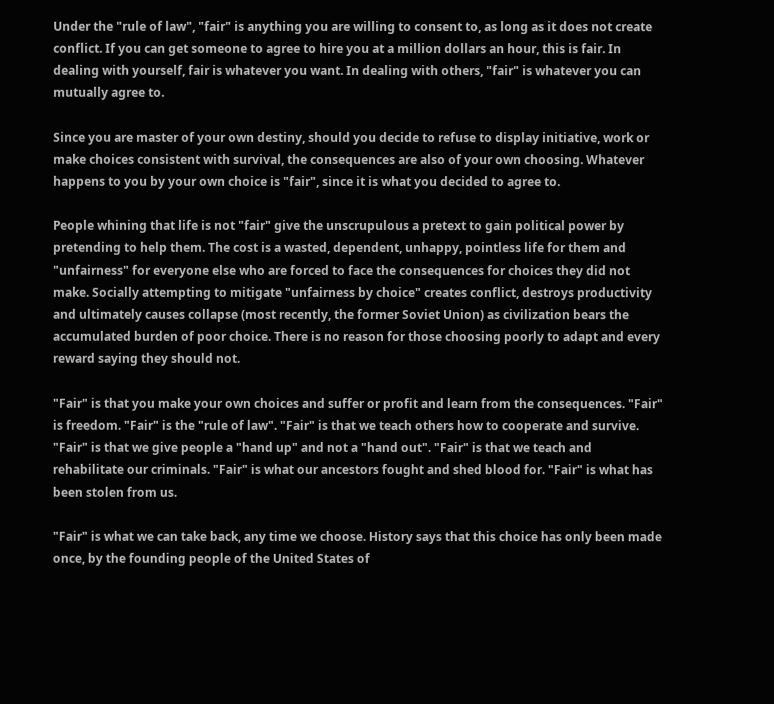Under the "rule of law", "fair" is anything you are willing to consent to, as long as it does not create conflict. If you can get someone to agree to hire you at a million dollars an hour, this is fair. In dealing with yourself, fair is whatever you want. In dealing with others, "fair" is whatever you can mutually agree to.

Since you are master of your own destiny, should you decide to refuse to display initiative, work or make choices consistent with survival, the consequences are also of your own choosing. Whatever happens to you by your own choice is "fair", since it is what you decided to agree to.

People whining that life is not "fair" give the unscrupulous a pretext to gain political power by pretending to help them. The cost is a wasted, dependent, unhappy, pointless life for them and "unfairness" for everyone else who are forced to face the consequences for choices they did not make. Socially attempting to mitigate "unfairness by choice" creates conflict, destroys productivity and ultimately causes collapse (most recently, the former Soviet Union) as civilization bears the accumulated burden of poor choice. There is no reason for those choosing poorly to adapt and every reward saying they should not.

"Fair" is that you make your own choices and suffer or profit and learn from the consequences. "Fair" is freedom. "Fair" is the "rule of law". "Fair" is that we teach others how to cooperate and survive. "Fair" is that we give people a "hand up" and not a "hand out". "Fair" is that we teach and rehabilitate our criminals. "Fair" is what our ancestors fought and shed blood for. "Fair" is what has been stolen from us.

"Fair" is what we can take back, any time we choose. History says that this choice has only been made once, by the founding people of the United States of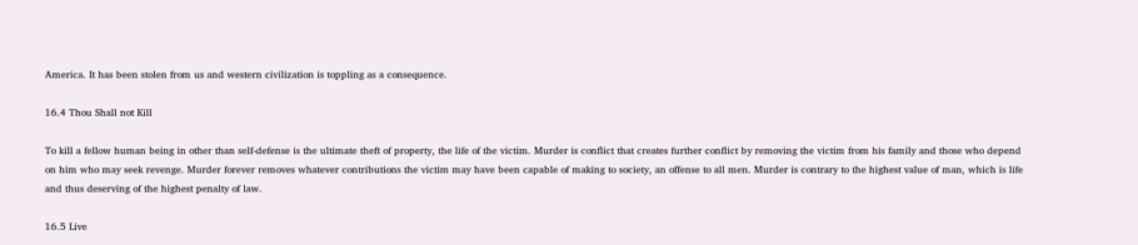America. It has been stolen from us and western civilization is toppling as a consequence.

16.4 Thou Shall not Kill

To kill a fellow human being in other than self-defense is the ultimate theft of property, the life of the victim. Murder is conflict that creates further conflict by removing the victim from his family and those who depend on him who may seek revenge. Murder forever removes whatever contributions the victim may have been capable of making to society, an offense to all men. Murder is contrary to the highest value of man, which is life and thus deserving of the highest penalty of law.

16.5 Live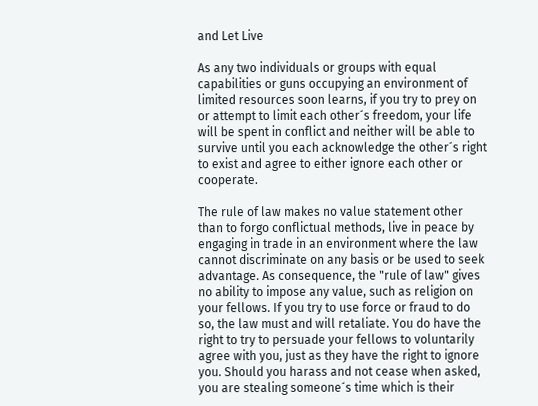and Let Live

As any two individuals or groups with equal capabilities or guns occupying an environment of limited resources soon learns, if you try to prey on or attempt to limit each other´s freedom, your life will be spent in conflict and neither will be able to survive until you each acknowledge the other´s right to exist and agree to either ignore each other or cooperate.

The rule of law makes no value statement other than to forgo conflictual methods, live in peace by engaging in trade in an environment where the law cannot discriminate on any basis or be used to seek advantage. As consequence, the "rule of law" gives no ability to impose any value, such as religion on your fellows. If you try to use force or fraud to do so, the law must and will retaliate. You do have the right to try to persuade your fellows to voluntarily agree with you, just as they have the right to ignore you. Should you harass and not cease when asked, you are stealing someone´s time which is their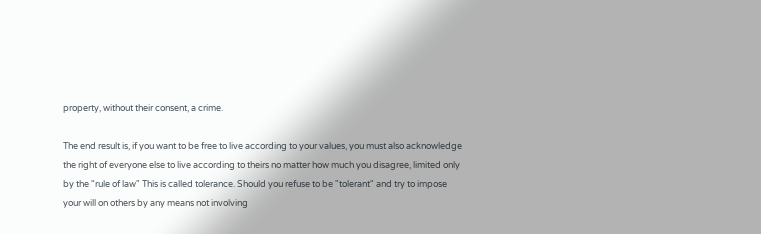property, without their consent, a crime.

The end result is, if you want to be free to live according to your values, you must also acknowledge the right of everyone else to live according to theirs no matter how much you disagree, limited only by the "rule of law" This is called tolerance. Should you refuse to be "tolerant" and try to impose your will on others by any means not involving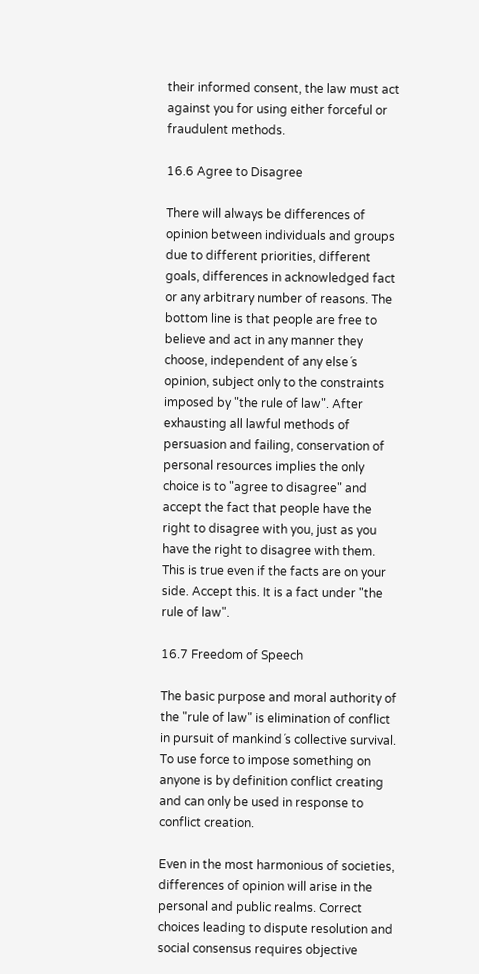their informed consent, the law must act against you for using either forceful or fraudulent methods.

16.6 Agree to Disagree

There will always be differences of opinion between individuals and groups due to different priorities, different goals, differences in acknowledged fact or any arbitrary number of reasons. The bottom line is that people are free to believe and act in any manner they choose, independent of any else´s opinion, subject only to the constraints imposed by "the rule of law". After exhausting all lawful methods of persuasion and failing, conservation of personal resources implies the only choice is to "agree to disagree" and accept the fact that people have the right to disagree with you, just as you have the right to disagree with them. This is true even if the facts are on your side. Accept this. It is a fact under "the rule of law".

16.7 Freedom of Speech

The basic purpose and moral authority of the "rule of law" is elimination of conflict in pursuit of mankind´s collective survival. To use force to impose something on anyone is by definition conflict creating and can only be used in response to conflict creation.

Even in the most harmonious of societies, differences of opinion will arise in the personal and public realms. Correct choices leading to dispute resolution and social consensus requires objective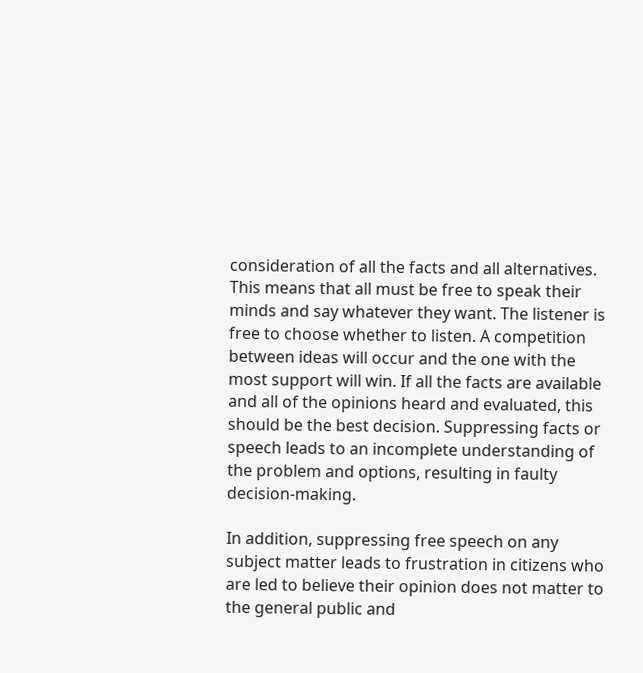consideration of all the facts and all alternatives. This means that all must be free to speak their minds and say whatever they want. The listener is free to choose whether to listen. A competition between ideas will occur and the one with the most support will win. If all the facts are available and all of the opinions heard and evaluated, this should be the best decision. Suppressing facts or speech leads to an incomplete understanding of the problem and options, resulting in faulty decision-making.

In addition, suppressing free speech on any subject matter leads to frustration in citizens who are led to believe their opinion does not matter to the general public and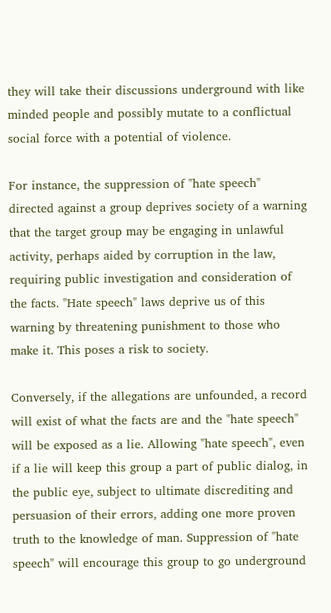they will take their discussions underground with like minded people and possibly mutate to a conflictual social force with a potential of violence.

For instance, the suppression of "hate speech" directed against a group deprives society of a warning that the target group may be engaging in unlawful activity, perhaps aided by corruption in the law, requiring public investigation and consideration of the facts. "Hate speech" laws deprive us of this warning by threatening punishment to those who make it. This poses a risk to society.

Conversely, if the allegations are unfounded, a record will exist of what the facts are and the "hate speech" will be exposed as a lie. Allowing "hate speech", even if a lie will keep this group a part of public dialog, in the public eye, subject to ultimate discrediting and persuasion of their errors, adding one more proven truth to the knowledge of man. Suppression of "hate speech" will encourage this group to go underground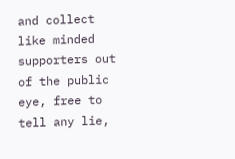and collect like minded supporters out of the public eye, free to tell any lie,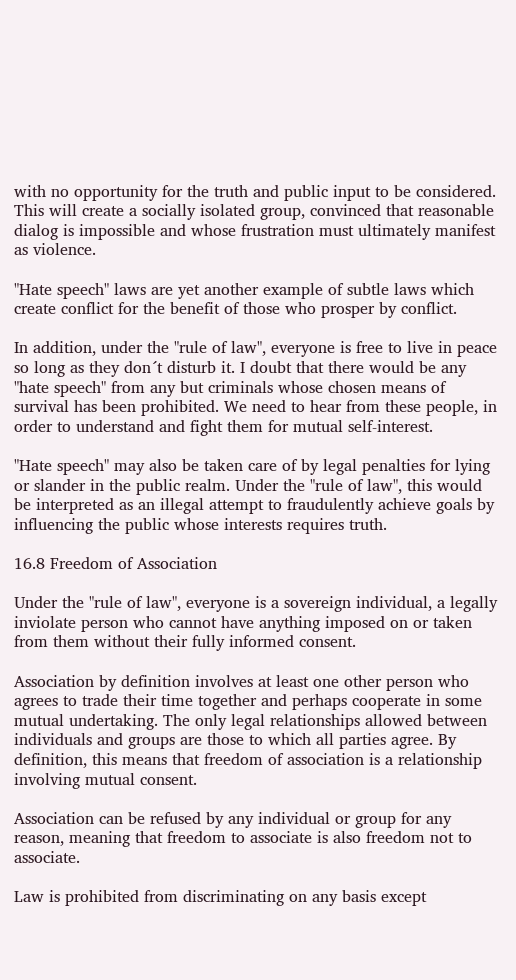with no opportunity for the truth and public input to be considered. This will create a socially isolated group, convinced that reasonable dialog is impossible and whose frustration must ultimately manifest as violence.

"Hate speech" laws are yet another example of subtle laws which create conflict for the benefit of those who prosper by conflict.

In addition, under the "rule of law", everyone is free to live in peace so long as they don´t disturb it. I doubt that there would be any "hate speech" from any but criminals whose chosen means of survival has been prohibited. We need to hear from these people, in order to understand and fight them for mutual self-interest.

"Hate speech" may also be taken care of by legal penalties for lying or slander in the public realm. Under the "rule of law", this would be interpreted as an illegal attempt to fraudulently achieve goals by influencing the public whose interests requires truth.

16.8 Freedom of Association

Under the "rule of law", everyone is a sovereign individual, a legally inviolate person who cannot have anything imposed on or taken from them without their fully informed consent.

Association by definition involves at least one other person who agrees to trade their time together and perhaps cooperate in some mutual undertaking. The only legal relationships allowed between individuals and groups are those to which all parties agree. By definition, this means that freedom of association is a relationship involving mutual consent.

Association can be refused by any individual or group for any reason, meaning that freedom to associate is also freedom not to associate.

Law is prohibited from discriminating on any basis except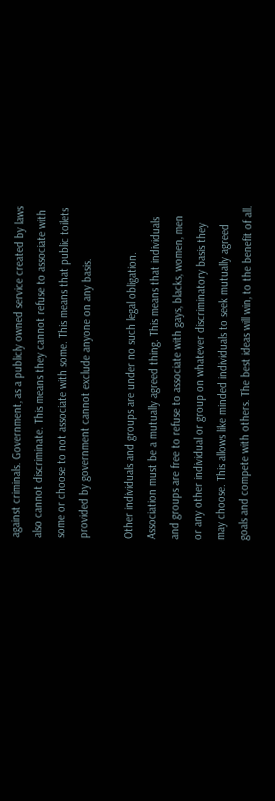against criminals. Government, as a publicly owned service created by laws also cannot discriminate. This means they cannot refuse to associate with some or choose to not associate with some. This means that public toilets provided by government cannot exclude anyone on any basis.

Other individuals and groups are under no such legal obligation. Association must be a mutually agreed thing. This means that individuals and groups are free to refuse to associate with gays, blacks, women, men or any other individual or group on whatever discriminatory basis they may choose. This allows like minded individuals to seek mutually agreed goals and compete with others. The best ideas will win, to the benefit of all.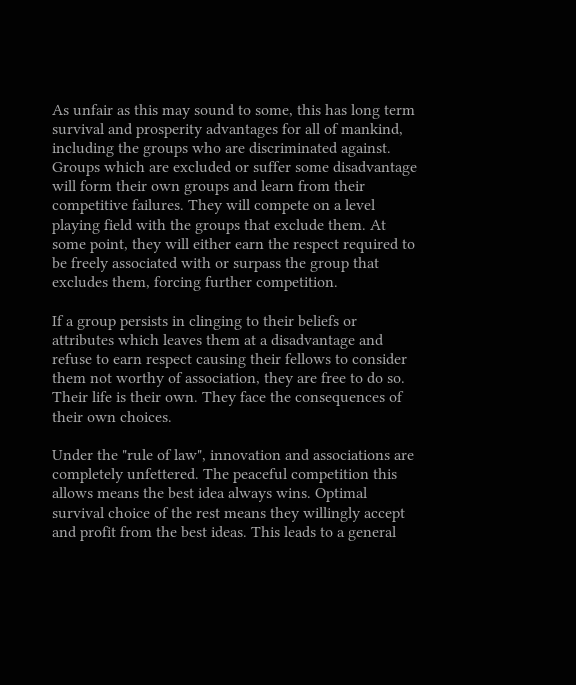As unfair as this may sound to some, this has long term survival and prosperity advantages for all of mankind, including the groups who are discriminated against. Groups which are excluded or suffer some disadvantage will form their own groups and learn from their competitive failures. They will compete on a level playing field with the groups that exclude them. At some point, they will either earn the respect required to be freely associated with or surpass the group that excludes them, forcing further competition.

If a group persists in clinging to their beliefs or attributes which leaves them at a disadvantage and refuse to earn respect causing their fellows to consider them not worthy of association, they are free to do so. Their life is their own. They face the consequences of their own choices.

Under the "rule of law", innovation and associations are completely unfettered. The peaceful competition this allows means the best idea always wins. Optimal survival choice of the rest means they willingly accept and profit from the best ideas. This leads to a general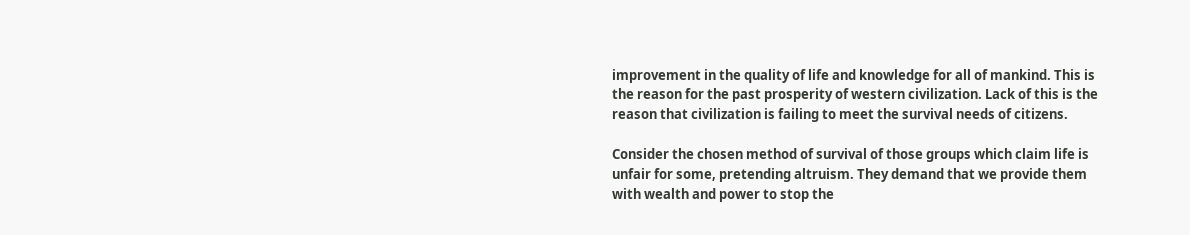improvement in the quality of life and knowledge for all of mankind. This is the reason for the past prosperity of western civilization. Lack of this is the reason that civilization is failing to meet the survival needs of citizens.

Consider the chosen method of survival of those groups which claim life is unfair for some, pretending altruism. They demand that we provide them with wealth and power to stop the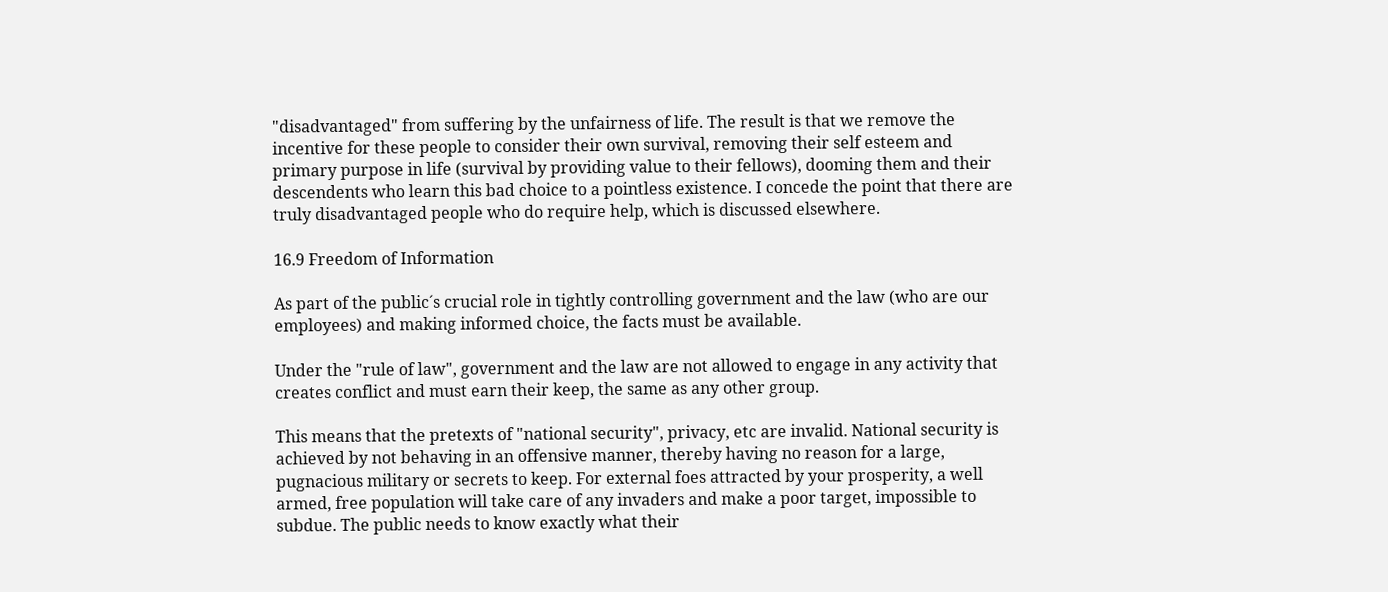"disadvantaged" from suffering by the unfairness of life. The result is that we remove the incentive for these people to consider their own survival, removing their self esteem and primary purpose in life (survival by providing value to their fellows), dooming them and their descendents who learn this bad choice to a pointless existence. I concede the point that there are truly disadvantaged people who do require help, which is discussed elsewhere.

16.9 Freedom of Information

As part of the public´s crucial role in tightly controlling government and the law (who are our employees) and making informed choice, the facts must be available.

Under the "rule of law", government and the law are not allowed to engage in any activity that creates conflict and must earn their keep, the same as any other group.

This means that the pretexts of "national security", privacy, etc are invalid. National security is achieved by not behaving in an offensive manner, thereby having no reason for a large, pugnacious military or secrets to keep. For external foes attracted by your prosperity, a well armed, free population will take care of any invaders and make a poor target, impossible to subdue. The public needs to know exactly what their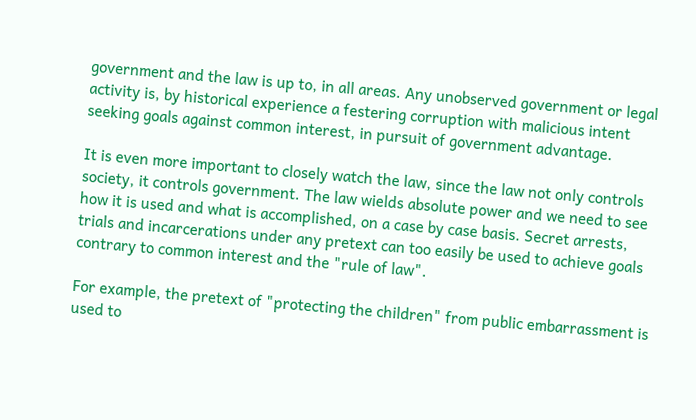government and the law is up to, in all areas. Any unobserved government or legal activity is, by historical experience a festering corruption with malicious intent seeking goals against common interest, in pursuit of government advantage.

It is even more important to closely watch the law, since the law not only controls society, it controls government. The law wields absolute power and we need to see how it is used and what is accomplished, on a case by case basis. Secret arrests, trials and incarcerations under any pretext can too easily be used to achieve goals contrary to common interest and the "rule of law".

For example, the pretext of "protecting the children" from public embarrassment is used to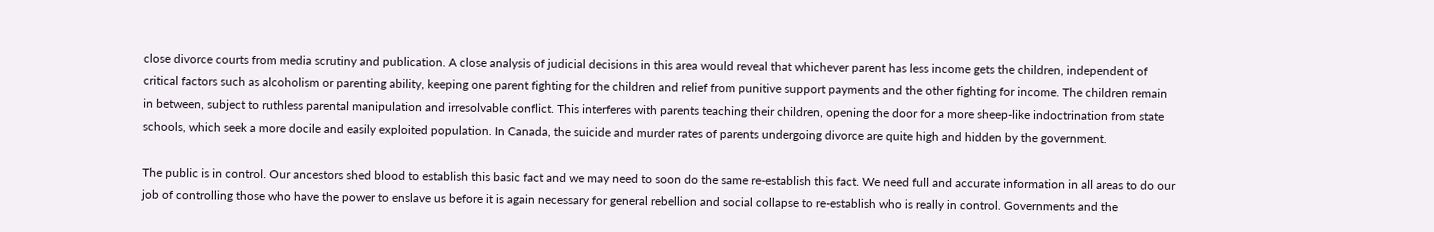close divorce courts from media scrutiny and publication. A close analysis of judicial decisions in this area would reveal that whichever parent has less income gets the children, independent of critical factors such as alcoholism or parenting ability, keeping one parent fighting for the children and relief from punitive support payments and the other fighting for income. The children remain in between, subject to ruthless parental manipulation and irresolvable conflict. This interferes with parents teaching their children, opening the door for a more sheep-like indoctrination from state schools, which seek a more docile and easily exploited population. In Canada, the suicide and murder rates of parents undergoing divorce are quite high and hidden by the government.

The public is in control. Our ancestors shed blood to establish this basic fact and we may need to soon do the same re-establish this fact. We need full and accurate information in all areas to do our job of controlling those who have the power to enslave us before it is again necessary for general rebellion and social collapse to re-establish who is really in control. Governments and the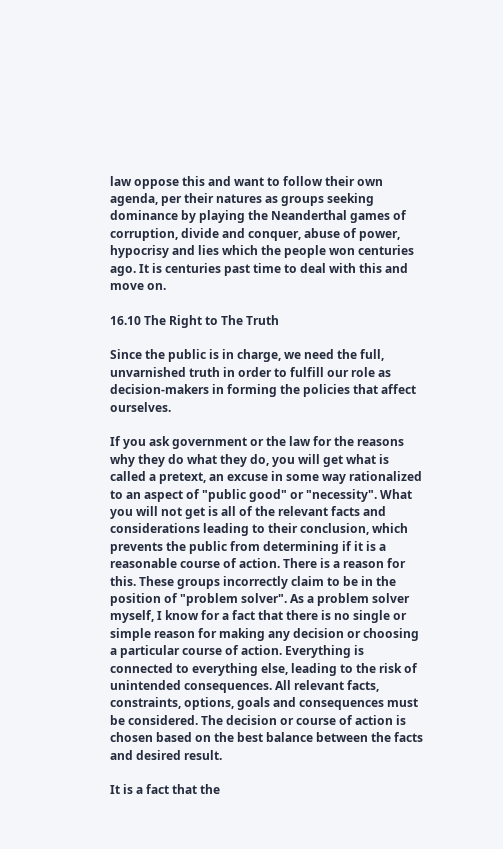law oppose this and want to follow their own agenda, per their natures as groups seeking dominance by playing the Neanderthal games of corruption, divide and conquer, abuse of power, hypocrisy and lies which the people won centuries ago. It is centuries past time to deal with this and move on.

16.10 The Right to The Truth

Since the public is in charge, we need the full, unvarnished truth in order to fulfill our role as decision-makers in forming the policies that affect ourselves.

If you ask government or the law for the reasons why they do what they do, you will get what is called a pretext, an excuse in some way rationalized to an aspect of "public good" or "necessity". What you will not get is all of the relevant facts and considerations leading to their conclusion, which prevents the public from determining if it is a reasonable course of action. There is a reason for this. These groups incorrectly claim to be in the position of "problem solver". As a problem solver myself, I know for a fact that there is no single or simple reason for making any decision or choosing a particular course of action. Everything is connected to everything else, leading to the risk of unintended consequences. All relevant facts, constraints, options, goals and consequences must be considered. The decision or course of action is chosen based on the best balance between the facts and desired result.

It is a fact that the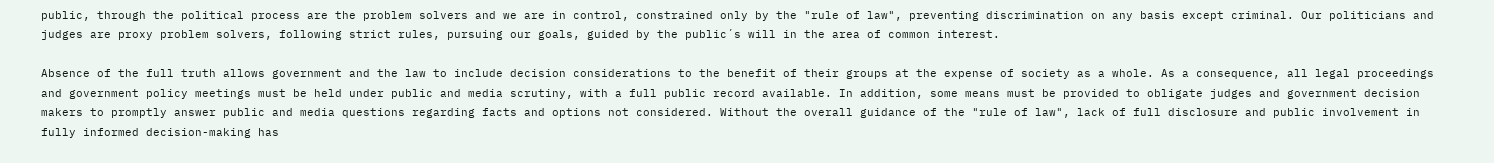public, through the political process are the problem solvers and we are in control, constrained only by the "rule of law", preventing discrimination on any basis except criminal. Our politicians and judges are proxy problem solvers, following strict rules, pursuing our goals, guided by the public´s will in the area of common interest.

Absence of the full truth allows government and the law to include decision considerations to the benefit of their groups at the expense of society as a whole. As a consequence, all legal proceedings and government policy meetings must be held under public and media scrutiny, with a full public record available. In addition, some means must be provided to obligate judges and government decision makers to promptly answer public and media questions regarding facts and options not considered. Without the overall guidance of the "rule of law", lack of full disclosure and public involvement in fully informed decision-making has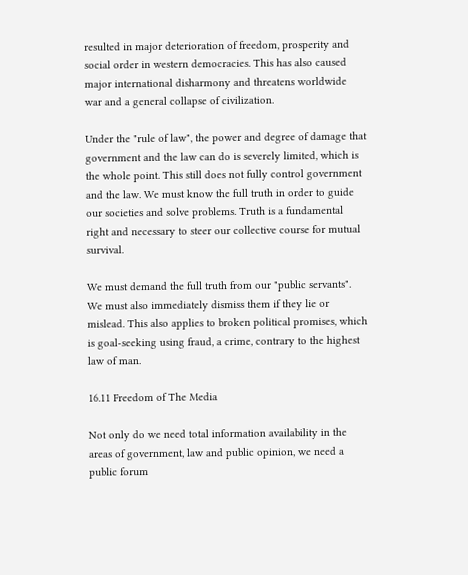resulted in major deterioration of freedom, prosperity and social order in western democracies. This has also caused major international disharmony and threatens worldwide war and a general collapse of civilization.

Under the "rule of law", the power and degree of damage that government and the law can do is severely limited, which is the whole point. This still does not fully control government and the law. We must know the full truth in order to guide our societies and solve problems. Truth is a fundamental right and necessary to steer our collective course for mutual survival.

We must demand the full truth from our "public servants". We must also immediately dismiss them if they lie or mislead. This also applies to broken political promises, which is goal-seeking using fraud, a crime, contrary to the highest law of man.

16.11 Freedom of The Media

Not only do we need total information availability in the areas of government, law and public opinion, we need a public forum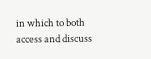in which to both access and discuss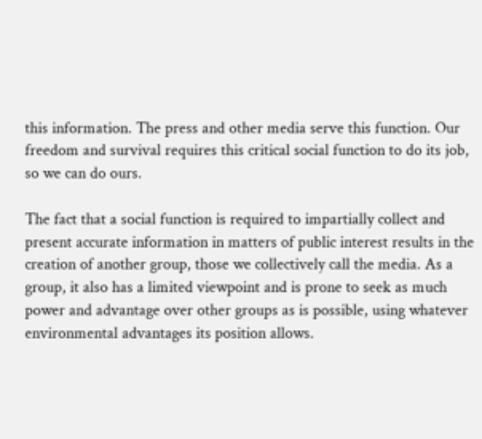this information. The press and other media serve this function. Our freedom and survival requires this critical social function to do its job, so we can do ours.

The fact that a social function is required to impartially collect and present accurate information in matters of public interest results in the creation of another group, those we collectively call the media. As a group, it also has a limited viewpoint and is prone to seek as much power and advantage over other groups as is possible, using whatever environmental advantages its position allows.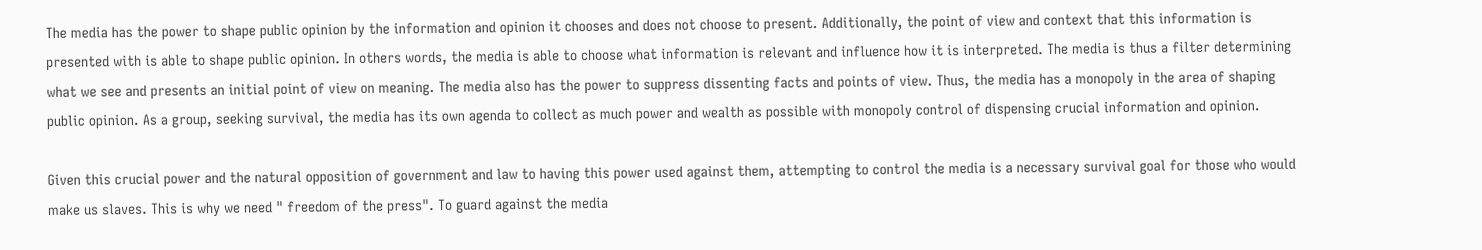The media has the power to shape public opinion by the information and opinion it chooses and does not choose to present. Additionally, the point of view and context that this information is presented with is able to shape public opinion. In others words, the media is able to choose what information is relevant and influence how it is interpreted. The media is thus a filter determining what we see and presents an initial point of view on meaning. The media also has the power to suppress dissenting facts and points of view. Thus, the media has a monopoly in the area of shaping public opinion. As a group, seeking survival, the media has its own agenda to collect as much power and wealth as possible with monopoly control of dispensing crucial information and opinion.

Given this crucial power and the natural opposition of government and law to having this power used against them, attempting to control the media is a necessary survival goal for those who would make us slaves. This is why we need " freedom of the press". To guard against the media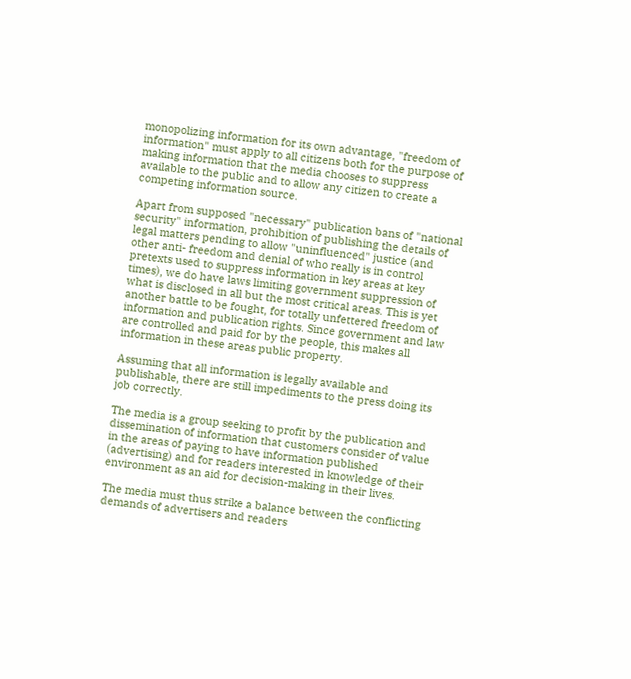monopolizing information for its own advantage, "freedom of information" must apply to all citizens both for the purpose of making information that the media chooses to suppress available to the public and to allow any citizen to create a competing information source.

Apart from supposed "necessary" publication bans of "national security" information, prohibition of publishing the details of legal matters pending to allow "uninfluenced" justice (and other anti- freedom and denial of who really is in control pretexts used to suppress information in key areas at key times), we do have laws limiting government suppression of what is disclosed in all but the most critical areas. This is yet another battle to be fought, for totally unfettered freedom of information and publication rights. Since government and law are controlled and paid for by the people, this makes all information in these areas public property.

Assuming that all information is legally available and publishable, there are still impediments to the press doing its job correctly.

The media is a group seeking to profit by the publication and dissemination of information that customers consider of value in the areas of paying to have information published (advertising) and for readers interested in knowledge of their environment as an aid for decision-making in their lives.

The media must thus strike a balance between the conflicting demands of advertisers and readers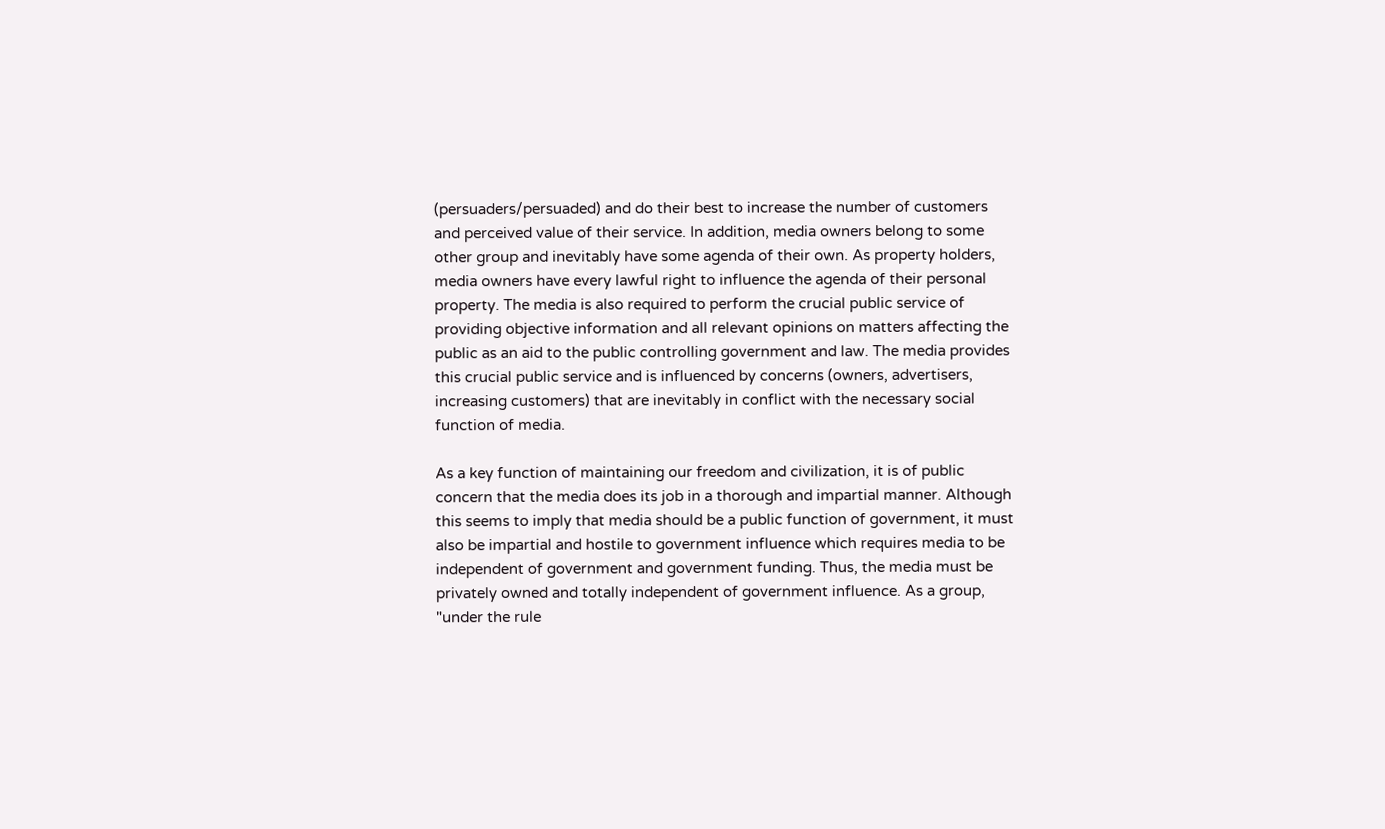(persuaders/persuaded) and do their best to increase the number of customers and perceived value of their service. In addition, media owners belong to some other group and inevitably have some agenda of their own. As property holders, media owners have every lawful right to influence the agenda of their personal property. The media is also required to perform the crucial public service of providing objective information and all relevant opinions on matters affecting the public as an aid to the public controlling government and law. The media provides this crucial public service and is influenced by concerns (owners, advertisers, increasing customers) that are inevitably in conflict with the necessary social function of media.

As a key function of maintaining our freedom and civilization, it is of public concern that the media does its job in a thorough and impartial manner. Although this seems to imply that media should be a public function of government, it must also be impartial and hostile to government influence which requires media to be independent of government and government funding. Thus, the media must be privately owned and totally independent of government influence. As a group, "under the rule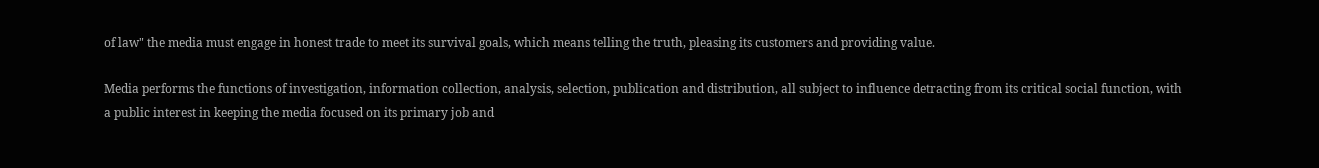of law" the media must engage in honest trade to meet its survival goals, which means telling the truth, pleasing its customers and providing value.

Media performs the functions of investigation, information collection, analysis, selection, publication and distribution, all subject to influence detracting from its critical social function, with a public interest in keeping the media focused on its primary job and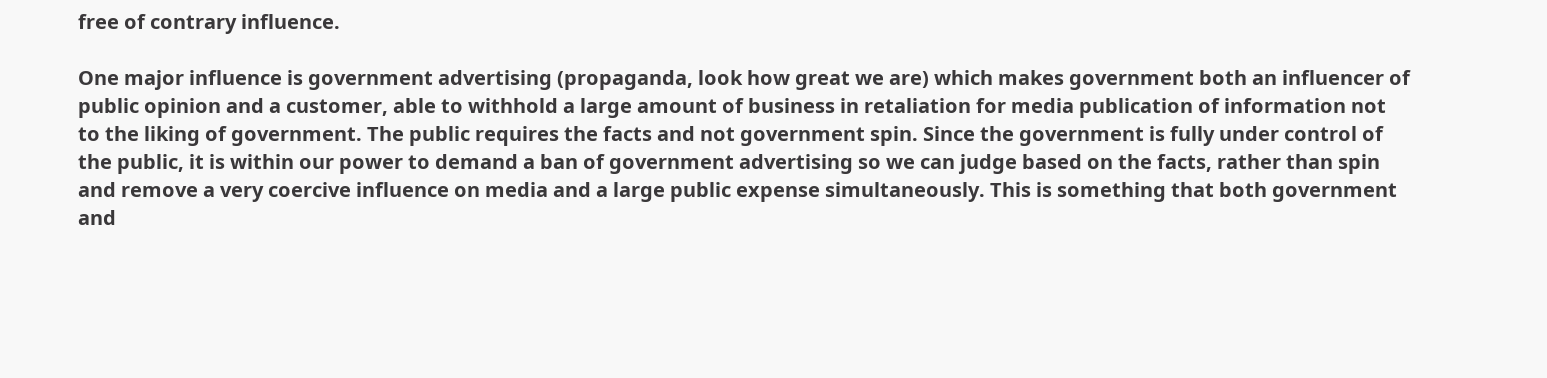free of contrary influence.

One major influence is government advertising (propaganda, look how great we are) which makes government both an influencer of public opinion and a customer, able to withhold a large amount of business in retaliation for media publication of information not to the liking of government. The public requires the facts and not government spin. Since the government is fully under control of the public, it is within our power to demand a ban of government advertising so we can judge based on the facts, rather than spin and remove a very coercive influence on media and a large public expense simultaneously. This is something that both government and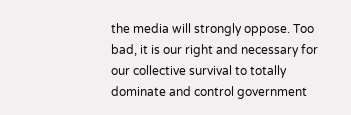the media will strongly oppose. Too bad, it is our right and necessary for our collective survival to totally dominate and control government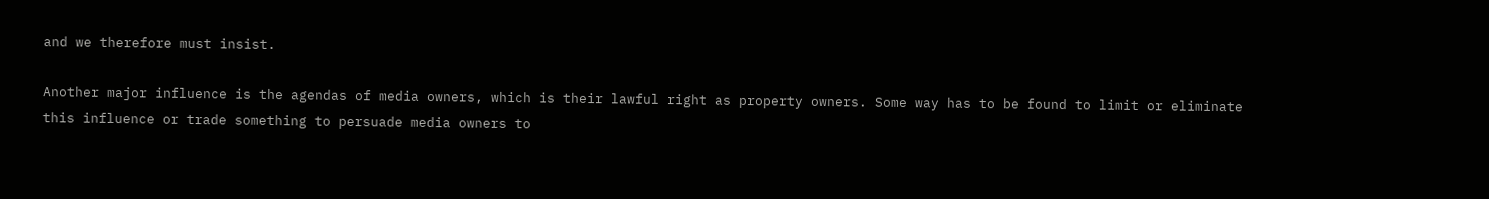and we therefore must insist.

Another major influence is the agendas of media owners, which is their lawful right as property owners. Some way has to be found to limit or eliminate this influence or trade something to persuade media owners to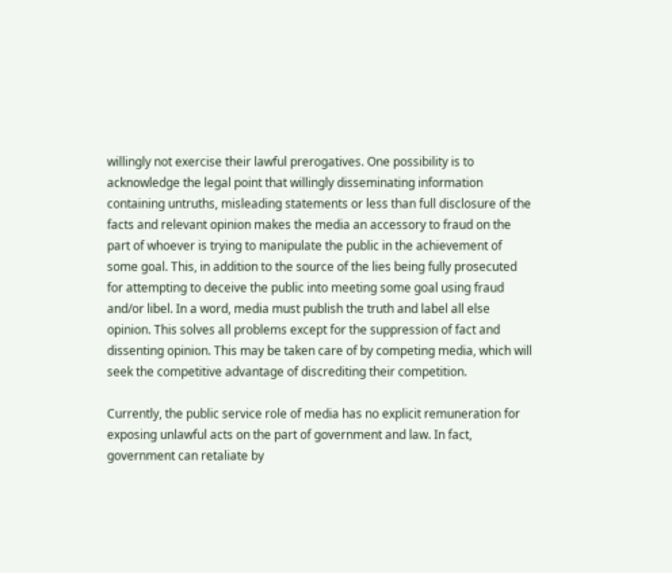willingly not exercise their lawful prerogatives. One possibility is to acknowledge the legal point that willingly disseminating information containing untruths, misleading statements or less than full disclosure of the facts and relevant opinion makes the media an accessory to fraud on the part of whoever is trying to manipulate the public in the achievement of some goal. This, in addition to the source of the lies being fully prosecuted for attempting to deceive the public into meeting some goal using fraud and/or libel. In a word, media must publish the truth and label all else opinion. This solves all problems except for the suppression of fact and dissenting opinion. This may be taken care of by competing media, which will seek the competitive advantage of discrediting their competition.

Currently, the public service role of media has no explicit remuneration for exposing unlawful acts on the part of government and law. In fact, government can retaliate by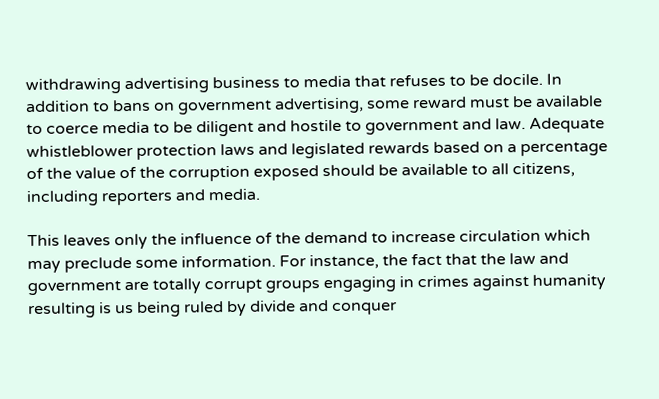withdrawing advertising business to media that refuses to be docile. In addition to bans on government advertising, some reward must be available to coerce media to be diligent and hostile to government and law. Adequate whistleblower protection laws and legislated rewards based on a percentage of the value of the corruption exposed should be available to all citizens, including reporters and media.

This leaves only the influence of the demand to increase circulation which may preclude some information. For instance, the fact that the law and government are totally corrupt groups engaging in crimes against humanity resulting is us being ruled by divide and conquer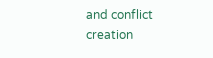and conflict creation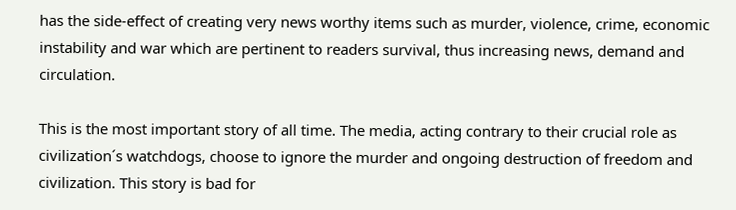has the side-effect of creating very news worthy items such as murder, violence, crime, economic instability and war which are pertinent to readers survival, thus increasing news, demand and circulation.

This is the most important story of all time. The media, acting contrary to their crucial role as civilization´s watchdogs, choose to ignore the murder and ongoing destruction of freedom and civilization. This story is bad for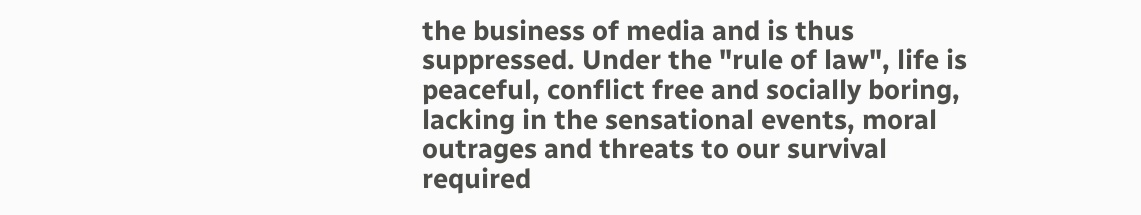the business of media and is thus suppressed. Under the "rule of law", life is peaceful, conflict free and socially boring, lacking in the sensational events, moral outrages and threats to our survival required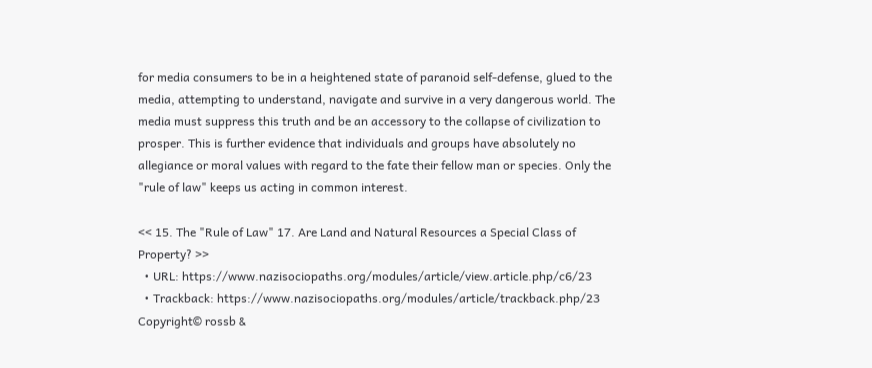for media consumers to be in a heightened state of paranoid self-defense, glued to the media, attempting to understand, navigate and survive in a very dangerous world. The media must suppress this truth and be an accessory to the collapse of civilization to prosper. This is further evidence that individuals and groups have absolutely no allegiance or moral values with regard to the fate their fellow man or species. Only the "rule of law" keeps us acting in common interest.

<< 15. The "Rule of Law" 17. Are Land and Natural Resources a Special Class of Property? >>
  • URL: https://www.nazisociopaths.org/modules/article/view.article.php/c6/23
  • Trackback: https://www.nazisociopaths.org/modules/article/trackback.php/23
Copyright© rossb &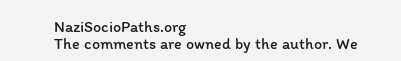NaziSocioPaths.org
The comments are owned by the author. We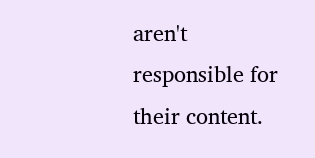aren't responsible for their content.